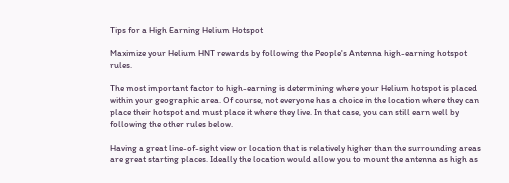Tips for a High Earning Helium Hotspot

Maximize your Helium HNT rewards by following the People's Antenna high-earning hotspot rules.

The most important factor to high-earning is determining where your Helium hotspot is placed within your geographic area. Of course, not everyone has a choice in the location where they can place their hotspot and must place it where they live. In that case, you can still earn well by following the other rules below.

Having a great line-of-sight view or location that is relatively higher than the surrounding areas are great starting places. Ideally the location would allow you to mount the antenna as high as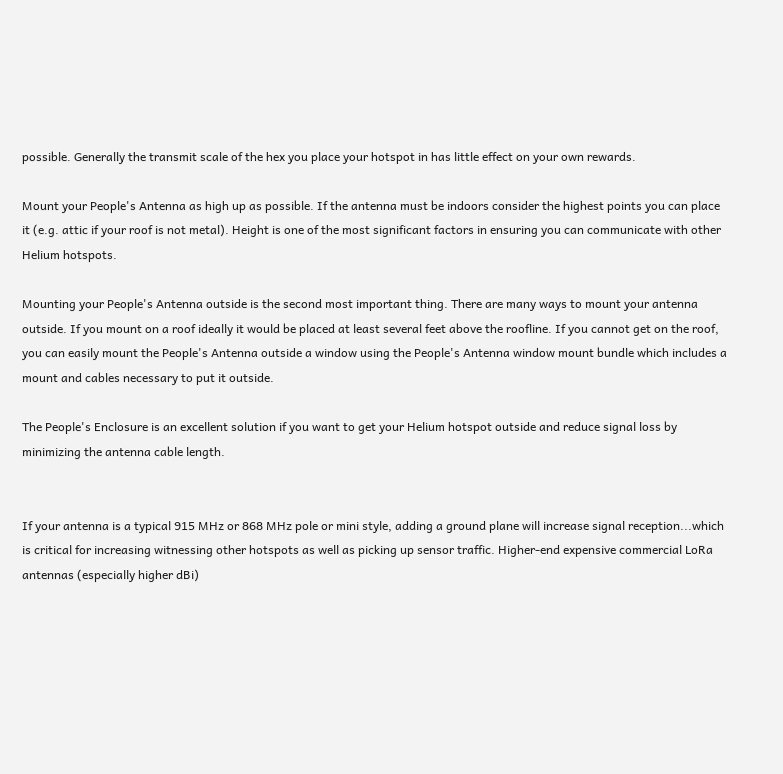possible. Generally the transmit scale of the hex you place your hotspot in has little effect on your own rewards.

Mount your People's Antenna as high up as possible. If the antenna must be indoors consider the highest points you can place it (e.g. attic if your roof is not metal). Height is one of the most significant factors in ensuring you can communicate with other Helium hotspots.

Mounting your People's Antenna outside is the second most important thing. There are many ways to mount your antenna outside. If you mount on a roof ideally it would be placed at least several feet above the roofline. If you cannot get on the roof, you can easily mount the People's Antenna outside a window using the People's Antenna window mount bundle which includes a mount and cables necessary to put it outside.

The People's Enclosure is an excellent solution if you want to get your Helium hotspot outside and reduce signal loss by minimizing the antenna cable length.


If your antenna is a typical 915 MHz or 868 MHz pole or mini style, adding a ground plane will increase signal reception...which is critical for increasing witnessing other hotspots as well as picking up sensor traffic. Higher-end expensive commercial LoRa antennas (especially higher dBi)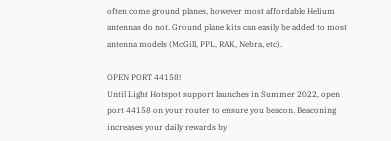often come ground planes, however most affordable Helium antennas do not. Ground plane kits can easily be added to most antenna models (McGill, PPL, RAK, Nebra, etc).

OPEN PORT 44158!
Until Light Hotspot support launches in Summer 2022, open port 44158 on your router to ensure you beacon. Beaconing increases your daily rewards by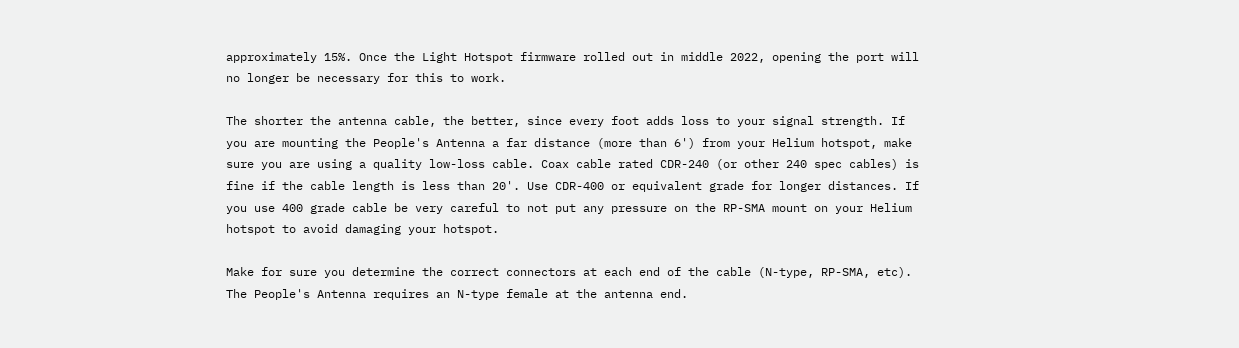approximately 15%. Once the Light Hotspot firmware rolled out in middle 2022, opening the port will no longer be necessary for this to work.

The shorter the antenna cable, the better, since every foot adds loss to your signal strength. If you are mounting the People's Antenna a far distance (more than 6') from your Helium hotspot, make sure you are using a quality low-loss cable. Coax cable rated CDR-240 (or other 240 spec cables) is fine if the cable length is less than 20'. Use CDR-400 or equivalent grade for longer distances. If you use 400 grade cable be very careful to not put any pressure on the RP-SMA mount on your Helium hotspot to avoid damaging your hotspot.

Make for sure you determine the correct connectors at each end of the cable (N-type, RP-SMA, etc). The People's Antenna requires an N-type female at the antenna end.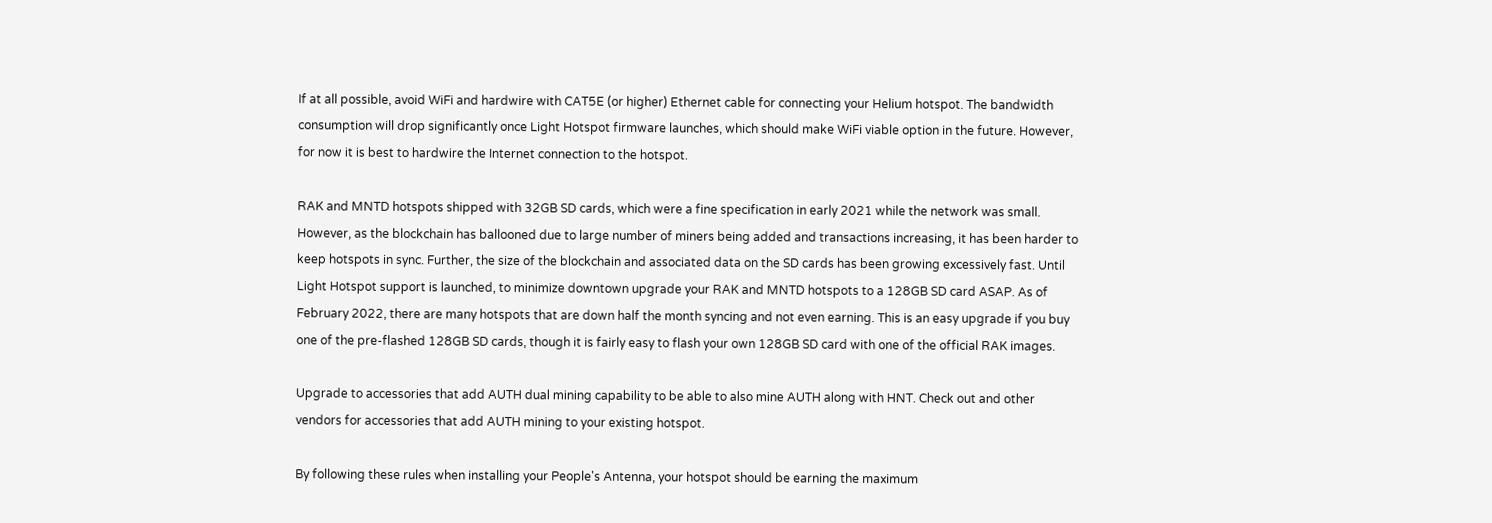If at all possible, avoid WiFi and hardwire with CAT5E (or higher) Ethernet cable for connecting your Helium hotspot. The bandwidth consumption will drop significantly once Light Hotspot firmware launches, which should make WiFi viable option in the future. However, for now it is best to hardwire the Internet connection to the hotspot.

RAK and MNTD hotspots shipped with 32GB SD cards, which were a fine specification in early 2021 while the network was small. However, as the blockchain has ballooned due to large number of miners being added and transactions increasing, it has been harder to keep hotspots in sync. Further, the size of the blockchain and associated data on the SD cards has been growing excessively fast. Until Light Hotspot support is launched, to minimize downtown upgrade your RAK and MNTD hotspots to a 128GB SD card ASAP. As of February 2022, there are many hotspots that are down half the month syncing and not even earning. This is an easy upgrade if you buy one of the pre-flashed 128GB SD cards, though it is fairly easy to flash your own 128GB SD card with one of the official RAK images.

Upgrade to accessories that add AUTH dual mining capability to be able to also mine AUTH along with HNT. Check out and other vendors for accessories that add AUTH mining to your existing hotspot.

By following these rules when installing your People's Antenna, your hotspot should be earning the maximum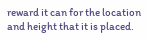reward it can for the location and height that it is placed.